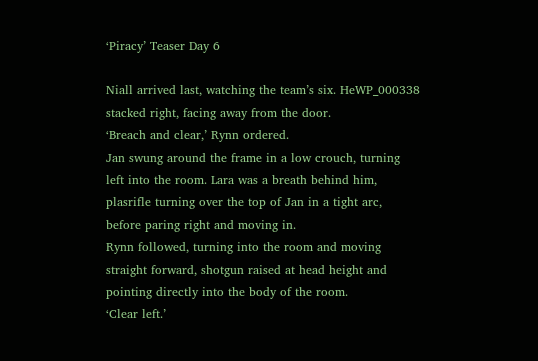‘Piracy’ Teaser Day 6

Niall arrived last, watching the team’s six. HeWP_000338
stacked right, facing away from the door.
‘Breach and clear,’ Rynn ordered.
Jan swung around the frame in a low crouch, turning
left into the room. Lara was a breath behind him,
plasrifle turning over the top of Jan in a tight arc,
before paring right and moving in.
Rynn followed, turning into the room and moving
straight forward, shotgun raised at head height and
pointing directly into the body of the room.
‘Clear left.’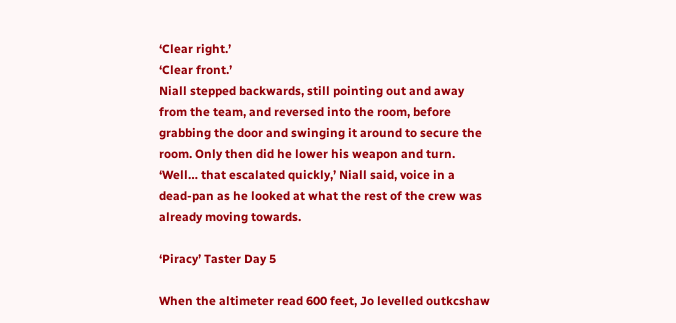‘Clear right.’
‘Clear front.’
Niall stepped backwards, still pointing out and away
from the team, and reversed into the room, before
grabbing the door and swinging it around to secure the
room. Only then did he lower his weapon and turn.
‘Well… that escalated quickly,’ Niall said, voice in a
dead-pan as he looked at what the rest of the crew was
already moving towards.

‘Piracy’ Taster Day 5

When the altimeter read 600 feet, Jo levelled outkcshaw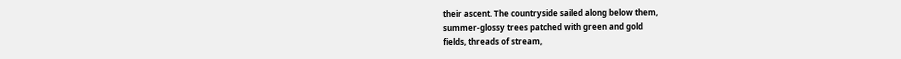their ascent. The countryside sailed along below them,
summer-glossy trees patched with green and gold
fields, threads of stream,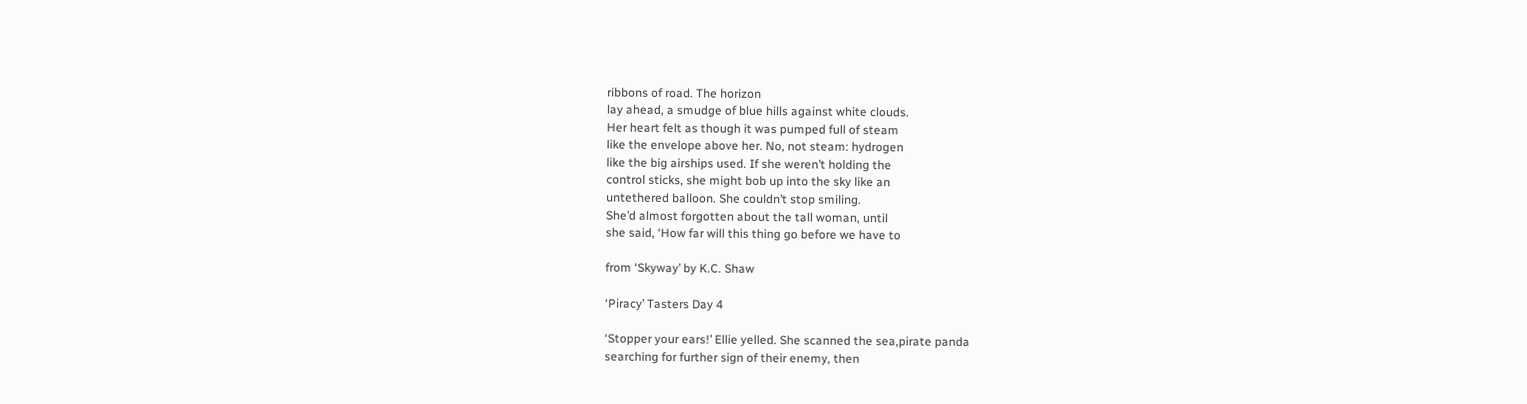ribbons of road. The horizon
lay ahead, a smudge of blue hills against white clouds.
Her heart felt as though it was pumped full of steam
like the envelope above her. No, not steam: hydrogen
like the big airships used. If she weren’t holding the
control sticks, she might bob up into the sky like an
untethered balloon. She couldn’t stop smiling.
She’d almost forgotten about the tall woman, until
she said, ‘How far will this thing go before we have to

from ‘Skyway’ by K.C. Shaw

‘Piracy’ Tasters Day 4

‘Stopper your ears!’ Ellie yelled. She scanned the sea,pirate panda
searching for further sign of their enemy, then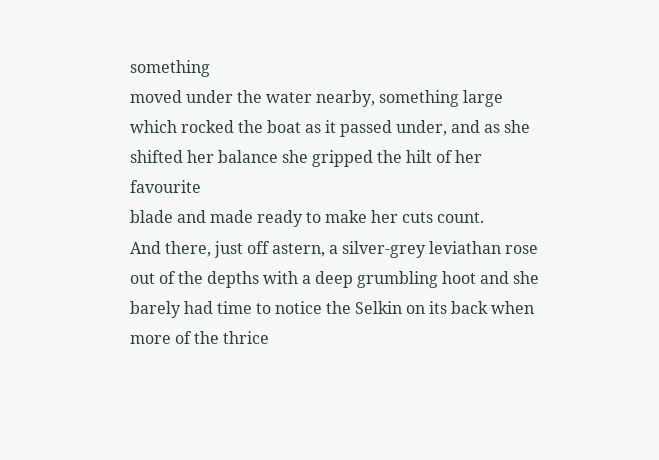something
moved under the water nearby, something large
which rocked the boat as it passed under, and as she
shifted her balance she gripped the hilt of her favourite
blade and made ready to make her cuts count.
And there, just off astern, a silver-grey leviathan rose
out of the depths with a deep grumbling hoot and she
barely had time to notice the Selkin on its back when
more of the thrice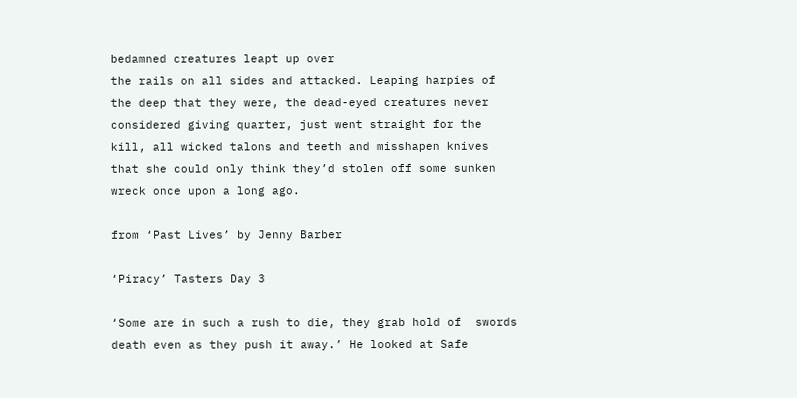bedamned creatures leapt up over
the rails on all sides and attacked. Leaping harpies of
the deep that they were, the dead-eyed creatures never
considered giving quarter, just went straight for the
kill, all wicked talons and teeth and misshapen knives
that she could only think they’d stolen off some sunken
wreck once upon a long ago.

from ‘Past Lives’ by Jenny Barber

‘Piracy’ Tasters Day 3

‘Some are in such a rush to die, they grab hold of  swords
death even as they push it away.’ He looked at Safe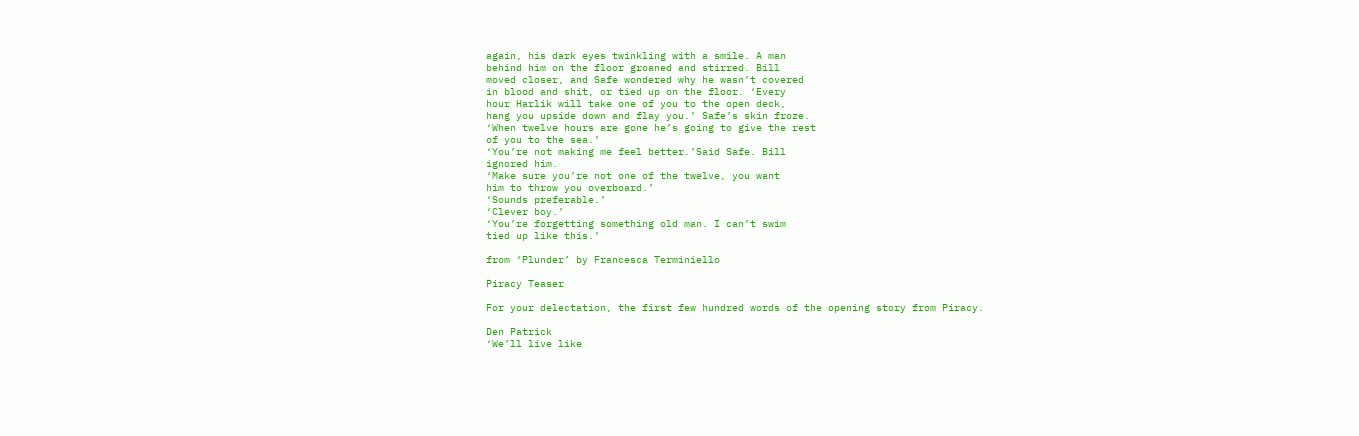again, his dark eyes twinkling with a smile. A man
behind him on the floor groaned and stirred. Bill
moved closer, and Safe wondered why he wasn’t covered
in blood and shit, or tied up on the floor. ‘Every
hour Harlik will take one of you to the open deck,
hang you upside down and flay you.’ Safe’s skin froze.
‘When twelve hours are gone he’s going to give the rest
of you to the sea.’
‘You’re not making me feel better.’Said Safe. Bill
ignored him.
‘Make sure you’re not one of the twelve, you want
him to throw you overboard.’
‘Sounds preferable.’
‘Clever boy.’
‘You’re forgetting something old man. I can’t swim
tied up like this.’

from ‘Plunder’ by Francesca Terminiello

Piracy Teaser

For your delectation, the first few hundred words of the opening story from Piracy.

Den Patrick
‘We’ll live like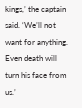kings,’ the captain said. ‘We’ll not want for anything. Even death will turn his face from us.’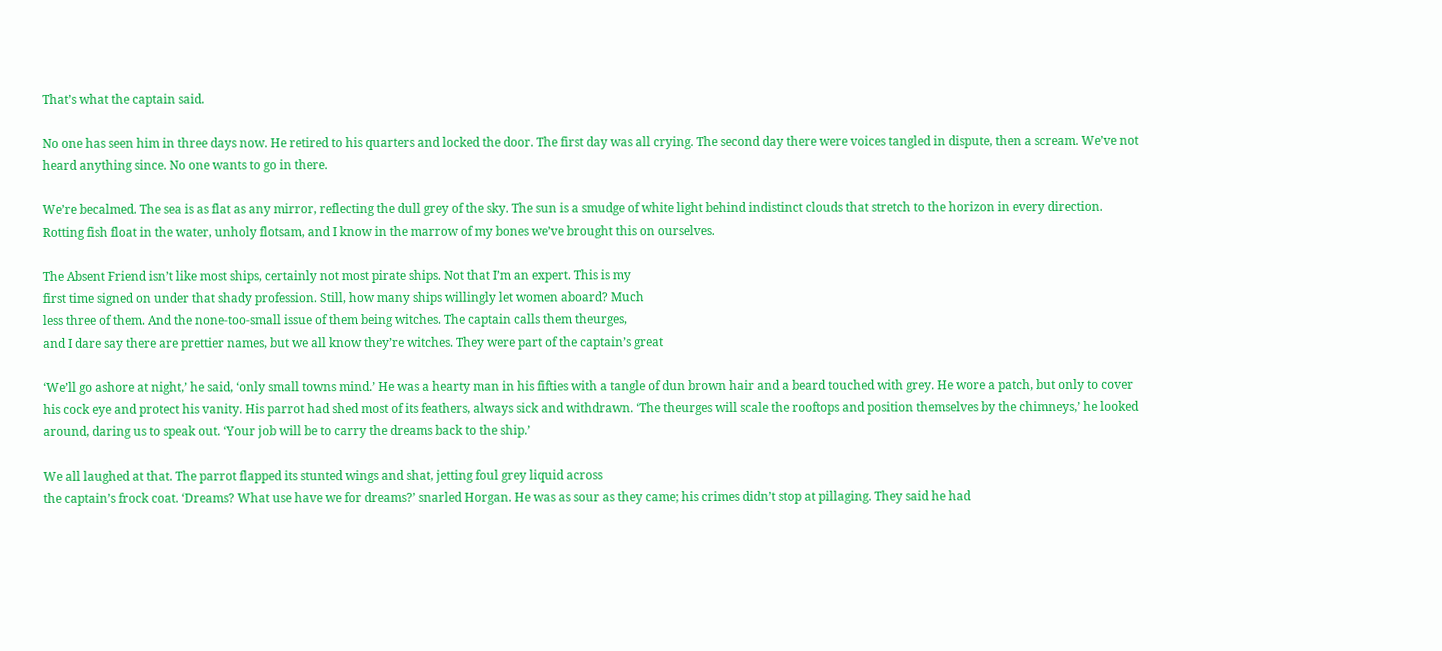That’s what the captain said.

No one has seen him in three days now. He retired to his quarters and locked the door. The first day was all crying. The second day there were voices tangled in dispute, then a scream. We’ve not heard anything since. No one wants to go in there.

We’re becalmed. The sea is as flat as any mirror, reflecting the dull grey of the sky. The sun is a smudge of white light behind indistinct clouds that stretch to the horizon in every direction. Rotting fish float in the water, unholy flotsam, and I know in the marrow of my bones we’ve brought this on ourselves.

The Absent Friend isn’t like most ships, certainly not most pirate ships. Not that I’m an expert. This is my
first time signed on under that shady profession. Still, how many ships willingly let women aboard? Much
less three of them. And the none-too-small issue of them being witches. The captain calls them theurges,
and I dare say there are prettier names, but we all know they’re witches. They were part of the captain’s great

‘We’ll go ashore at night,’ he said, ‘only small towns mind.’ He was a hearty man in his fifties with a tangle of dun brown hair and a beard touched with grey. He wore a patch, but only to cover his cock eye and protect his vanity. His parrot had shed most of its feathers, always sick and withdrawn. ‘The theurges will scale the rooftops and position themselves by the chimneys,’ he looked around, daring us to speak out. ‘Your job will be to carry the dreams back to the ship.’

We all laughed at that. The parrot flapped its stunted wings and shat, jetting foul grey liquid across
the captain’s frock coat. ‘Dreams? What use have we for dreams?’ snarled Horgan. He was as sour as they came; his crimes didn’t stop at pillaging. They said he had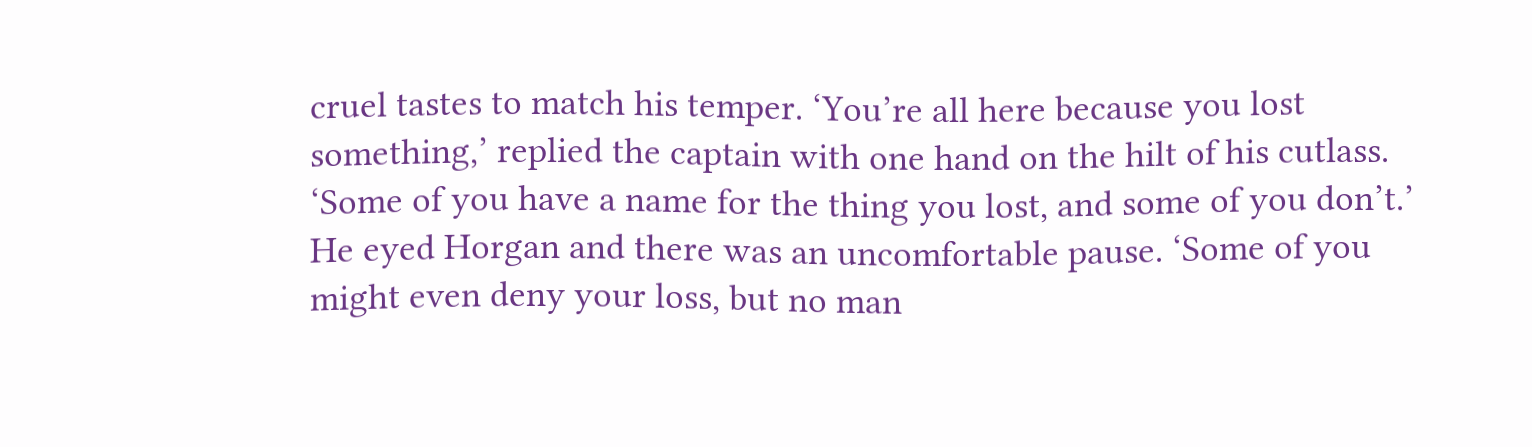cruel tastes to match his temper. ‘You’re all here because you lost something,’ replied the captain with one hand on the hilt of his cutlass. ‘Some of you have a name for the thing you lost, and some of you don’t.’ He eyed Horgan and there was an uncomfortable pause. ‘Some of you might even deny your loss, but no man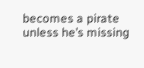becomes a pirate unless he’s missing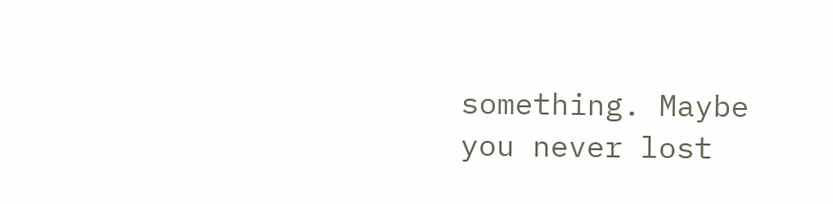something. Maybe you never lost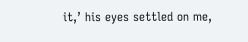it,’ his eyes settled on me,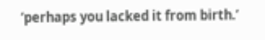‘perhaps you lacked it from birth.’